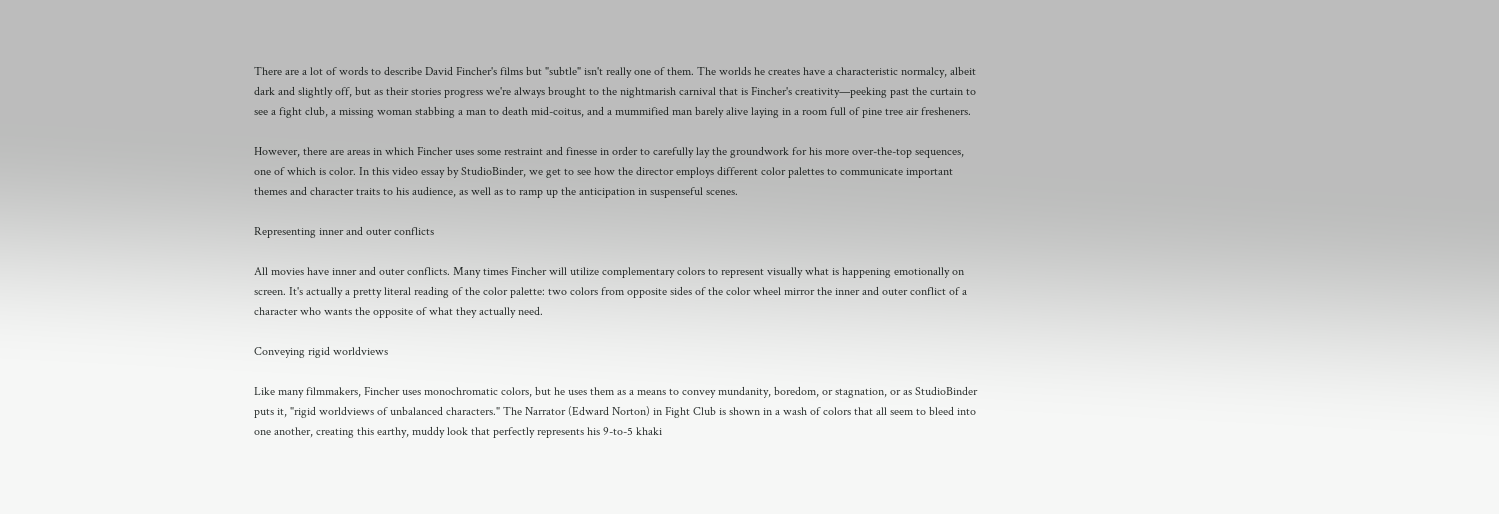There are a lot of words to describe David Fincher's films but "subtle" isn't really one of them. The worlds he creates have a characteristic normalcy, albeit dark and slightly off, but as their stories progress we're always brought to the nightmarish carnival that is Fincher's creativity—peeking past the curtain to see a fight club, a missing woman stabbing a man to death mid-coitus, and a mummified man barely alive laying in a room full of pine tree air fresheners.

However, there are areas in which Fincher uses some restraint and finesse in order to carefully lay the groundwork for his more over-the-top sequences, one of which is color. In this video essay by StudioBinder, we get to see how the director employs different color palettes to communicate important themes and character traits to his audience, as well as to ramp up the anticipation in suspenseful scenes.

Representing inner and outer conflicts

All movies have inner and outer conflicts. Many times Fincher will utilize complementary colors to represent visually what is happening emotionally on screen. It's actually a pretty literal reading of the color palette: two colors from opposite sides of the color wheel mirror the inner and outer conflict of a character who wants the opposite of what they actually need.

Conveying rigid worldviews

Like many filmmakers, Fincher uses monochromatic colors, but he uses them as a means to convey mundanity, boredom, or stagnation, or as StudioBinder puts it, "rigid worldviews of unbalanced characters." The Narrator (Edward Norton) in Fight Club is shown in a wash of colors that all seem to bleed into one another, creating this earthy, muddy look that perfectly represents his 9-to-5 khaki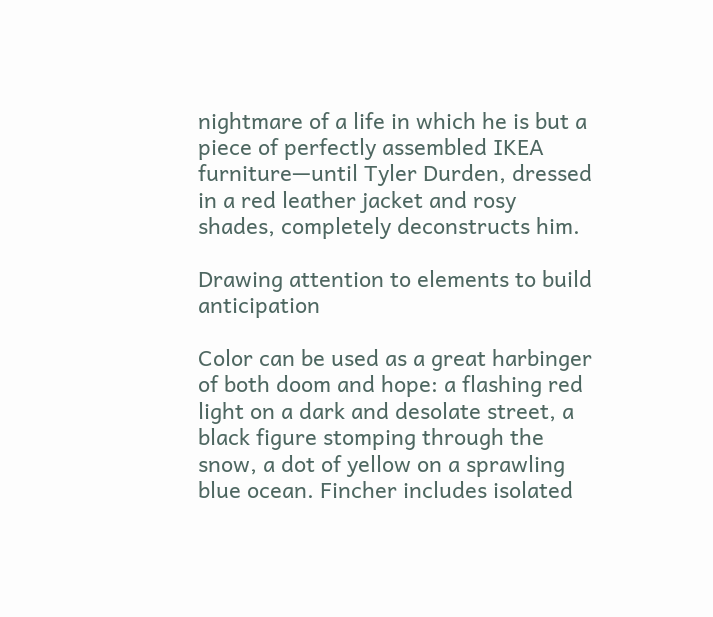nightmare of a life in which he is but a piece of perfectly assembled IKEA furniture—until Tyler Durden, dressed in a red leather jacket and rosy shades, completely deconstructs him.

Drawing attention to elements to build anticipation

Color can be used as a great harbinger of both doom and hope: a flashing red light on a dark and desolate street, a black figure stomping through the snow, a dot of yellow on a sprawling blue ocean. Fincher includes isolated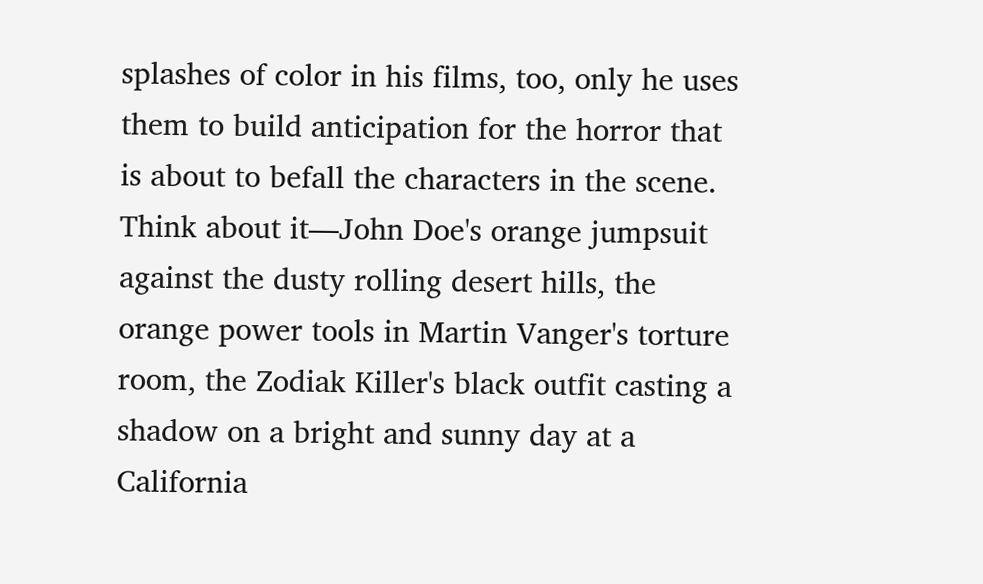splashes of color in his films, too, only he uses them to build anticipation for the horror that is about to befall the characters in the scene. Think about it—John Doe's orange jumpsuit against the dusty rolling desert hills, the orange power tools in Martin Vanger's torture room, the Zodiak Killer's black outfit casting a shadow on a bright and sunny day at a California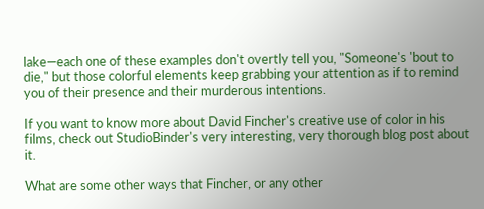lake—each one of these examples don't overtly tell you, "Someone's 'bout to die," but those colorful elements keep grabbing your attention as if to remind you of their presence and their murderous intentions.

If you want to know more about David Fincher's creative use of color in his films, check out StudioBinder's very interesting, very thorough blog post about it.

What are some other ways that Fincher, or any other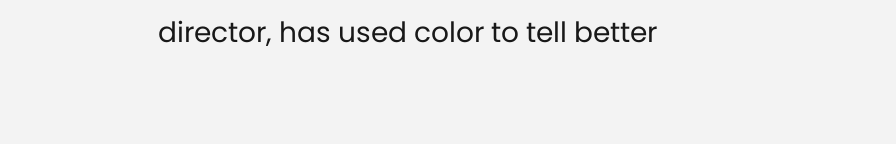director, has used color to tell better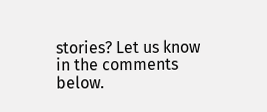stories? Let us know in the comments below.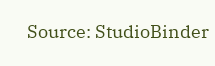Source: StudioBinder